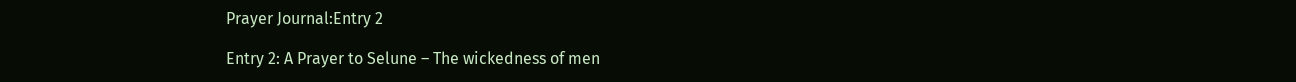Prayer Journal:Entry 2

Entry 2: A Prayer to Selune – The wickedness of men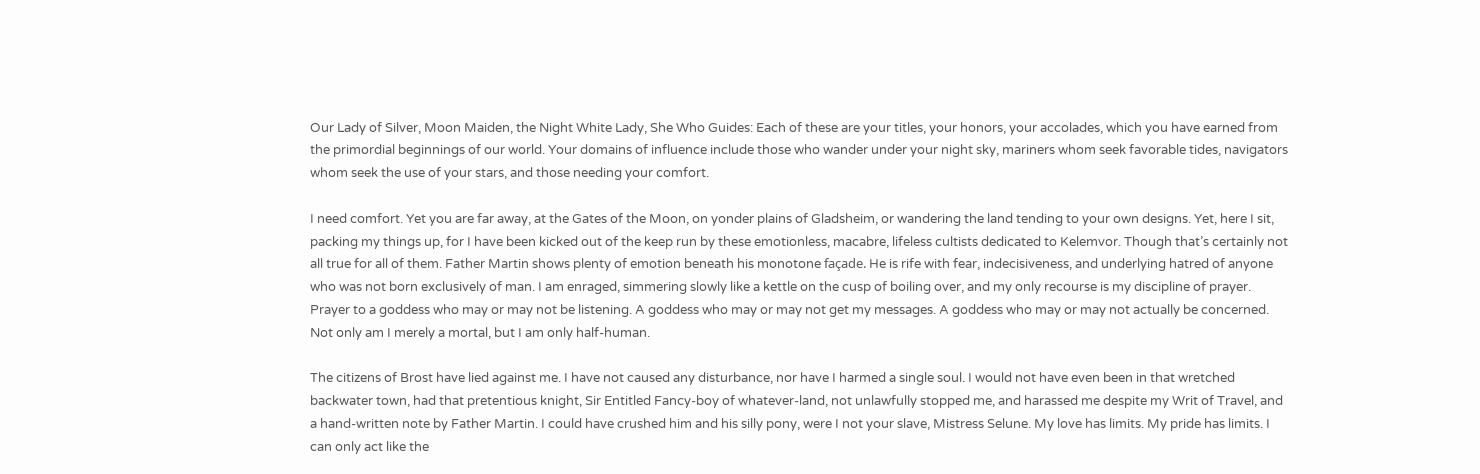Our Lady of Silver, Moon Maiden, the Night White Lady, She Who Guides: Each of these are your titles, your honors, your accolades, which you have earned from the primordial beginnings of our world. Your domains of influence include those who wander under your night sky, mariners whom seek favorable tides, navigators whom seek the use of your stars, and those needing your comfort.

I need comfort. Yet you are far away, at the Gates of the Moon, on yonder plains of Gladsheim, or wandering the land tending to your own designs. Yet, here I sit, packing my things up, for I have been kicked out of the keep run by these emotionless, macabre, lifeless cultists dedicated to Kelemvor. Though that’s certainly not all true for all of them. Father Martin shows plenty of emotion beneath his monotone façade. He is rife with fear, indecisiveness, and underlying hatred of anyone who was not born exclusively of man. I am enraged, simmering slowly like a kettle on the cusp of boiling over, and my only recourse is my discipline of prayer. Prayer to a goddess who may or may not be listening. A goddess who may or may not get my messages. A goddess who may or may not actually be concerned. Not only am I merely a mortal, but I am only half-human.

The citizens of Brost have lied against me. I have not caused any disturbance, nor have I harmed a single soul. I would not have even been in that wretched backwater town, had that pretentious knight, Sir Entitled Fancy-boy of whatever-land, not unlawfully stopped me, and harassed me despite my Writ of Travel, and a hand-written note by Father Martin. I could have crushed him and his silly pony, were I not your slave, Mistress Selune. My love has limits. My pride has limits. I can only act like the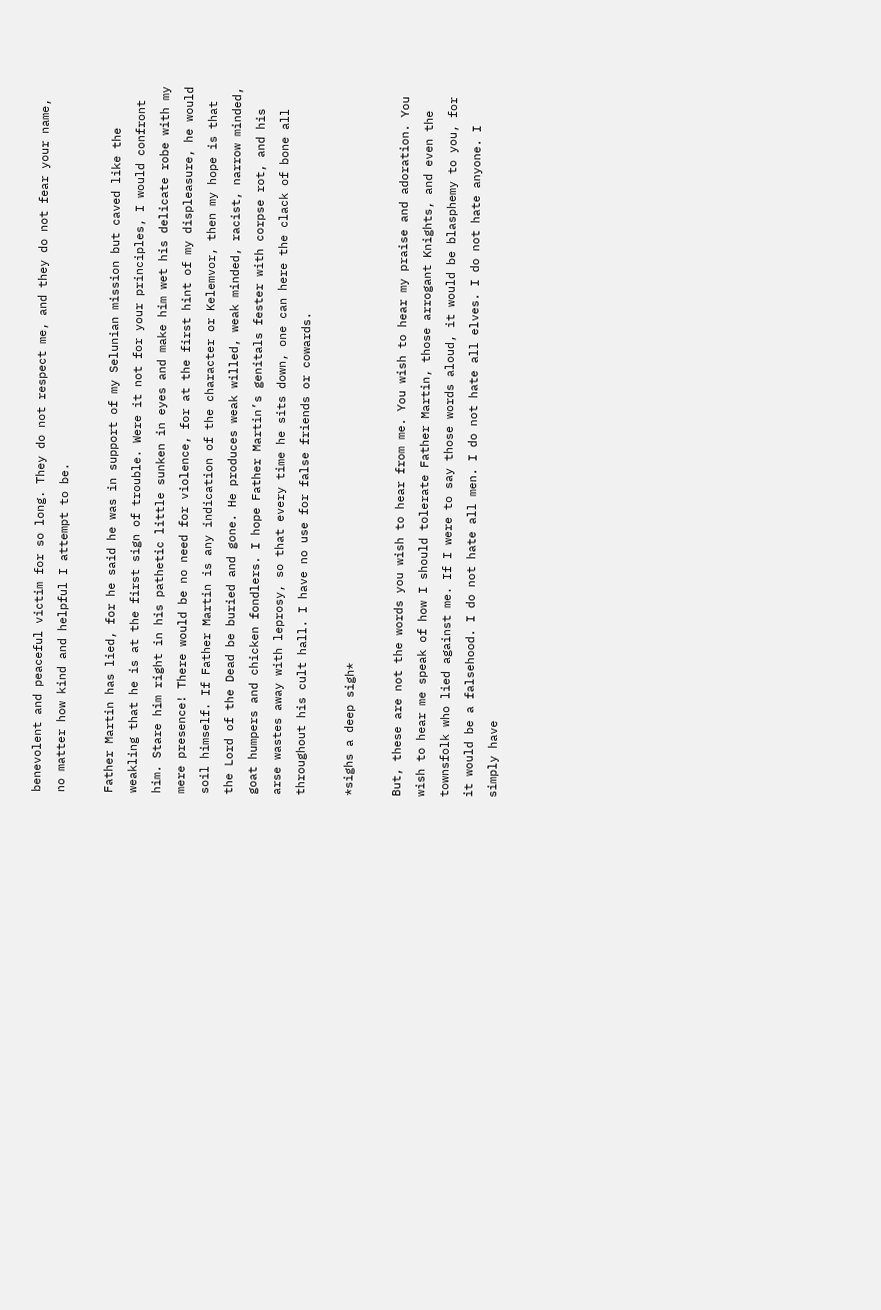benevolent and peaceful victim for so long. They do not respect me, and they do not fear your name, no matter how kind and helpful I attempt to be.

Father Martin has lied, for he said he was in support of my Selunian mission but caved like the weakling that he is at the first sign of trouble. Were it not for your principles, I would confront him. Stare him right in his pathetic little sunken in eyes and make him wet his delicate robe with my mere presence! There would be no need for violence, for at the first hint of my displeasure, he would soil himself. If Father Martin is any indication of the character or Kelemvor, then my hope is that the Lord of the Dead be buried and gone. He produces weak willed, weak minded, racist, narrow minded, goat humpers and chicken fondlers. I hope Father Martin’s genitals fester with corpse rot, and his arse wastes away with leprosy, so that every time he sits down, one can here the clack of bone all throughout his cult hall. I have no use for false friends or cowards.

*sighs a deep sigh*

But, these are not the words you wish to hear from me. You wish to hear my praise and adoration. You wish to hear me speak of how I should tolerate Father Martin, those arrogant Knights, and even the townsfolk who lied against me. If I were to say those words aloud, it would be blasphemy to you, for it would be a falsehood. I do not hate all men. I do not hate all elves. I do not hate anyone. I simply have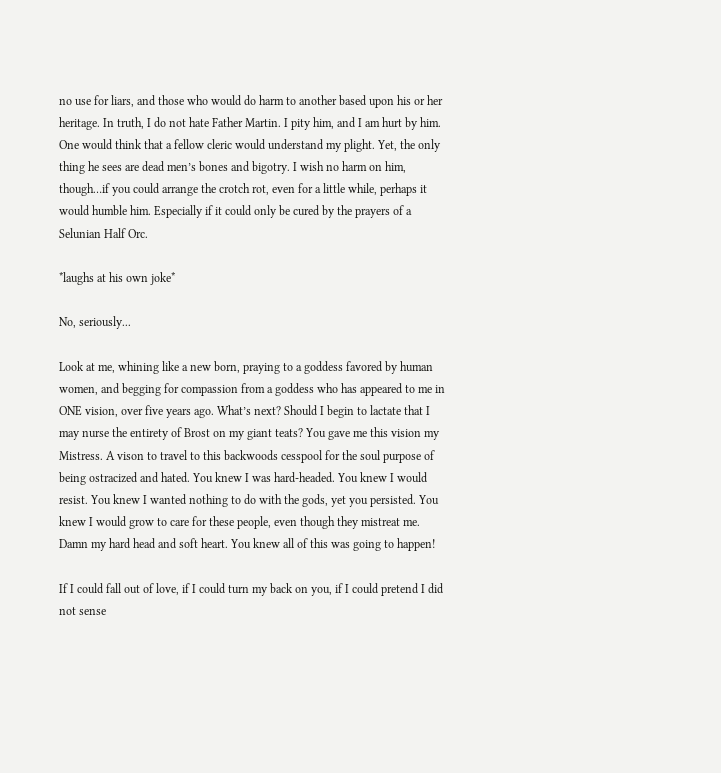no use for liars, and those who would do harm to another based upon his or her heritage. In truth, I do not hate Father Martin. I pity him, and I am hurt by him. One would think that a fellow cleric would understand my plight. Yet, the only thing he sees are dead men’s bones and bigotry. I wish no harm on him, though…if you could arrange the crotch rot, even for a little while, perhaps it would humble him. Especially if it could only be cured by the prayers of a Selunian Half Orc.

*laughs at his own joke*

No, seriously...

Look at me, whining like a new born, praying to a goddess favored by human women, and begging for compassion from a goddess who has appeared to me in ONE vision, over five years ago. What’s next? Should I begin to lactate that I may nurse the entirety of Brost on my giant teats? You gave me this vision my Mistress. A vison to travel to this backwoods cesspool for the soul purpose of being ostracized and hated. You knew I was hard-headed. You knew I would resist. You knew I wanted nothing to do with the gods, yet you persisted. You knew I would grow to care for these people, even though they mistreat me. Damn my hard head and soft heart. You knew all of this was going to happen!

If I could fall out of love, if I could turn my back on you, if I could pretend I did not sense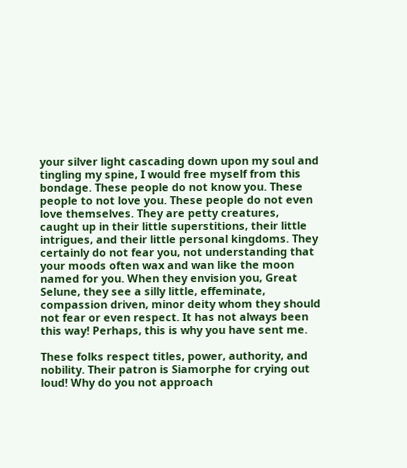your silver light cascading down upon my soul and tingling my spine, I would free myself from this bondage. These people do not know you. These people to not love you. These people do not even love themselves. They are petty creatures, caught up in their little superstitions, their little intrigues, and their little personal kingdoms. They certainly do not fear you, not understanding that your moods often wax and wan like the moon named for you. When they envision you, Great Selune, they see a silly little, effeminate, compassion driven, minor deity whom they should not fear or even respect. It has not always been this way! Perhaps, this is why you have sent me.

These folks respect titles, power, authority, and nobility. Their patron is Siamorphe for crying out loud! Why do you not approach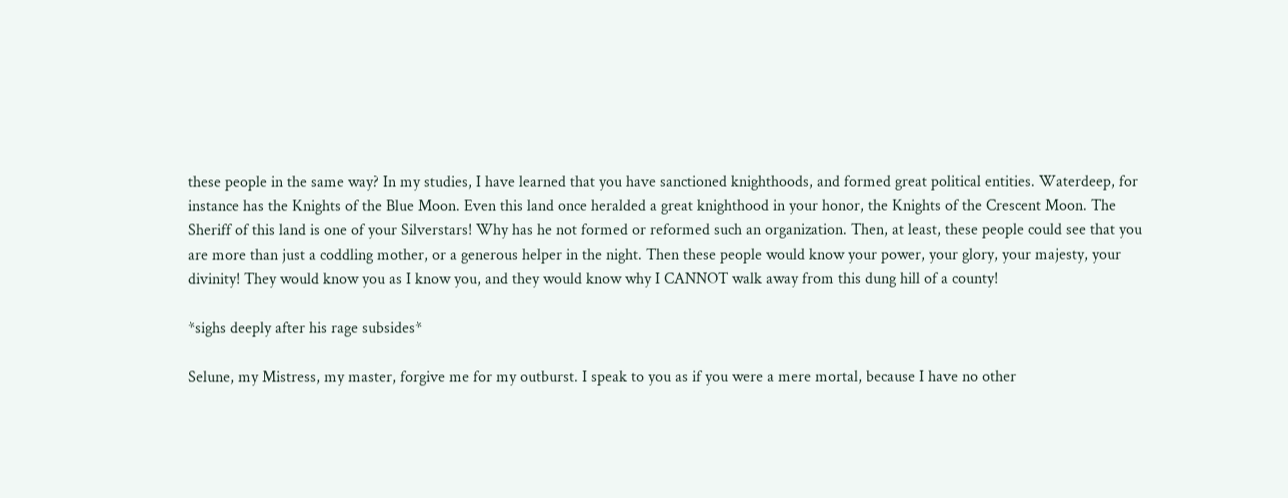these people in the same way? In my studies, I have learned that you have sanctioned knighthoods, and formed great political entities. Waterdeep, for instance has the Knights of the Blue Moon. Even this land once heralded a great knighthood in your honor, the Knights of the Crescent Moon. The Sheriff of this land is one of your Silverstars! Why has he not formed or reformed such an organization. Then, at least, these people could see that you are more than just a coddling mother, or a generous helper in the night. Then these people would know your power, your glory, your majesty, your divinity! They would know you as I know you, and they would know why I CANNOT walk away from this dung hill of a county!

*sighs deeply after his rage subsides*

Selune, my Mistress, my master, forgive me for my outburst. I speak to you as if you were a mere mortal, because I have no other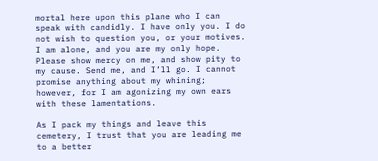mortal here upon this plane who I can speak with candidly. I have only you. I do not wish to question you, or your motives. I am alone, and you are my only hope. Please show mercy on me, and show pity to my cause. Send me, and I’ll go. I cannot promise anything about my whining; however, for I am agonizing my own ears with these lamentations.

As I pack my things and leave this cemetery, I trust that you are leading me to a better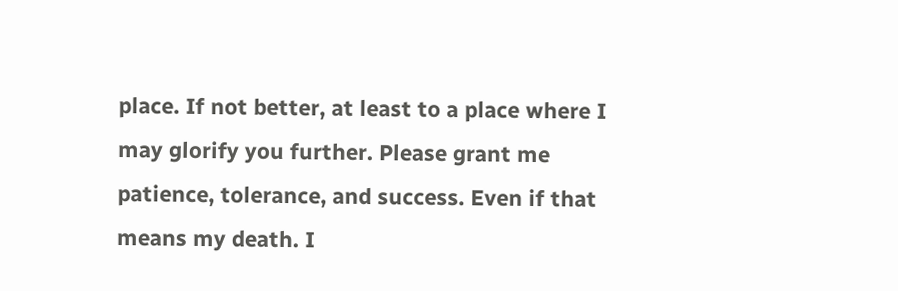place. If not better, at least to a place where I may glorify you further. Please grant me patience, tolerance, and success. Even if that means my death. I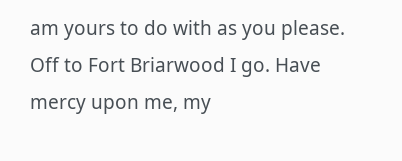am yours to do with as you please. Off to Fort Briarwood I go. Have mercy upon me, my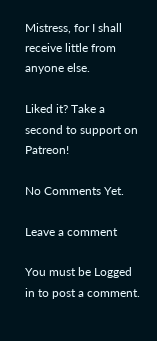Mistress, for I shall receive little from anyone else.

Liked it? Take a second to support on Patreon!

No Comments Yet.

Leave a comment

You must be Logged in to post a comment.